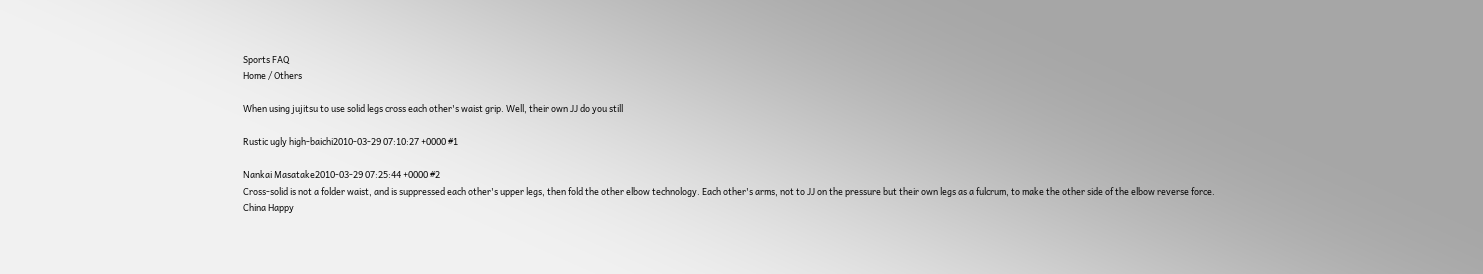Sports FAQ
Home / Others

When using jujitsu to use solid legs cross each other's waist grip. Well, their own JJ do you still

Rustic ugly high-baichi2010-03-29 07:10:27 +0000 #1

Nankai Masatake2010-03-29 07:25:44 +0000 #2
Cross-solid is not a folder waist, and is suppressed each other's upper legs, then fold the other elbow technology. Each other's arms, not to JJ on the pressure but their own legs as a fulcrum, to make the other side of the elbow reverse force.
China Happy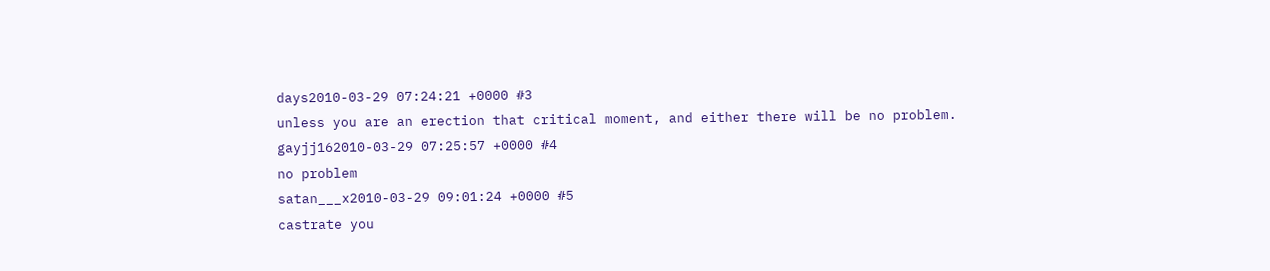days2010-03-29 07:24:21 +0000 #3
unless you are an erection that critical moment, and either there will be no problem.
gayjj162010-03-29 07:25:57 +0000 #4
no problem
satan___x2010-03-29 09:01:24 +0000 #5
castrate you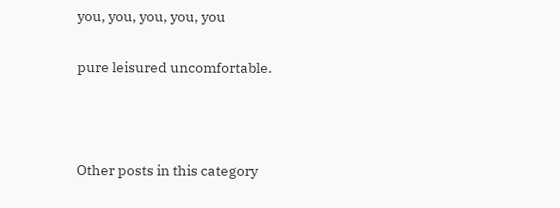you, you, you, you, you

pure leisured uncomfortable.



Other posts in this category